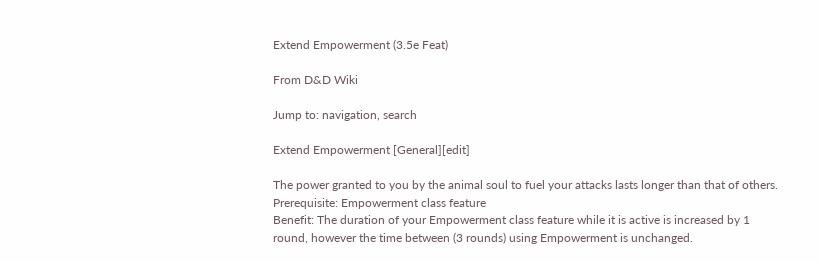Extend Empowerment (3.5e Feat)

From D&D Wiki

Jump to: navigation, search

Extend Empowerment [General][edit]

The power granted to you by the animal soul to fuel your attacks lasts longer than that of others.
Prerequisite: Empowerment class feature
Benefit: The duration of your Empowerment class feature while it is active is increased by 1 round, however the time between (3 rounds) using Empowerment is unchanged.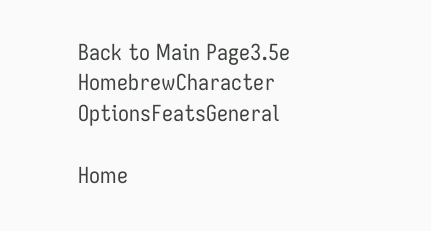Back to Main Page3.5e HomebrewCharacter OptionsFeatsGeneral

Home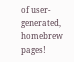of user-generated,
homebrew pages!